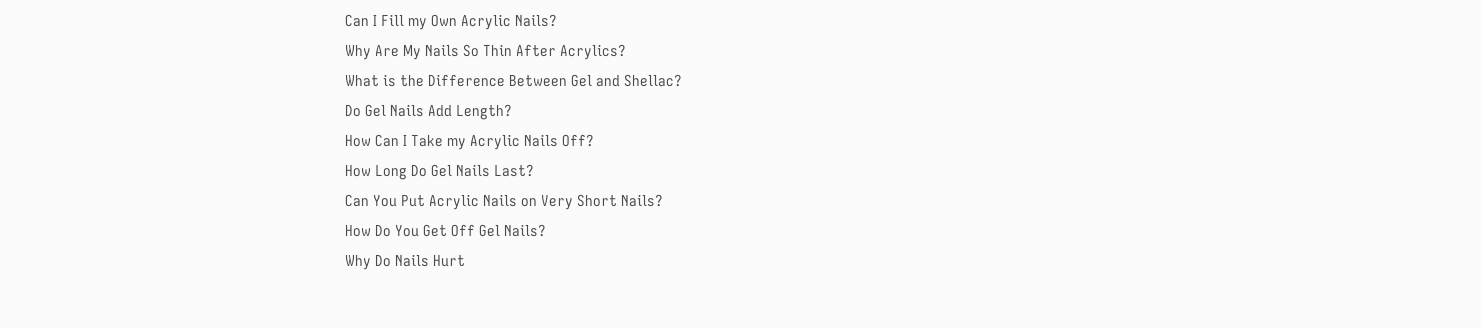Can I Fill my Own Acrylic Nails?
Why Are My Nails So Thin After Acrylics?
What is the Difference Between Gel and Shellac?
Do Gel Nails Add Length?
How Can I Take my Acrylic Nails Off?
How Long Do Gel Nails Last?
Can You Put Acrylic Nails on Very Short Nails?
How Do You Get Off Gel Nails?
Why Do Nails Hurt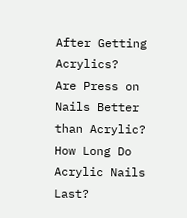After Getting Acrylics?
Are Press on Nails Better than Acrylic?
How Long Do Acrylic Nails Last?